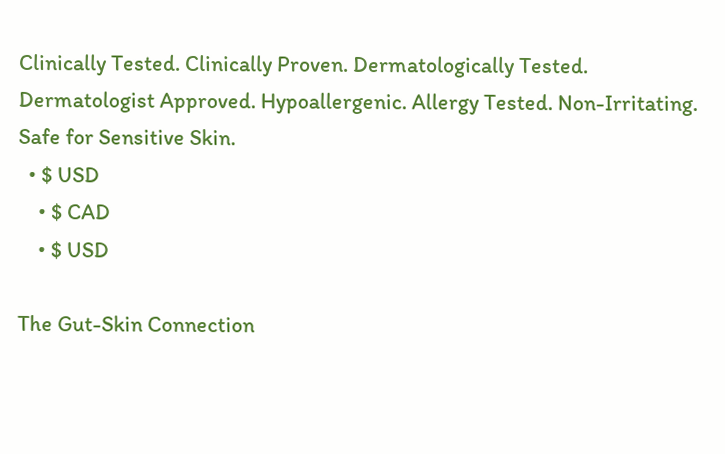Clinically Tested. Clinically Proven. Dermatologically Tested. Dermatologist Approved. Hypoallergenic. Allergy Tested. Non-Irritating. Safe for Sensitive Skin.
  • $ USD
    • $ CAD
    • $ USD

The Gut-Skin Connection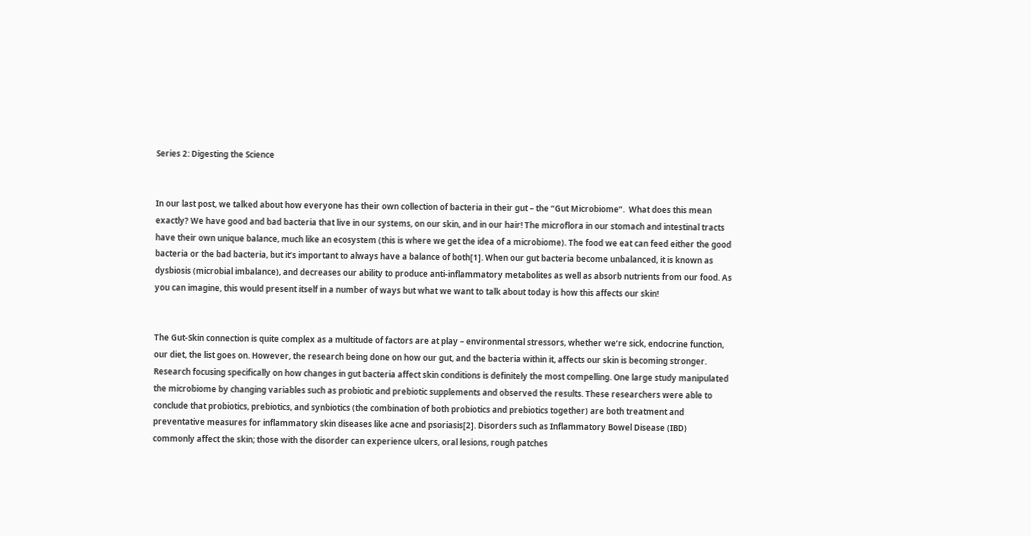Series 2: Digesting the Science


In our last post, we talked about how everyone has their own collection of bacteria in their gut – the “Gut Microbiome”.  What does this mean exactly? We have good and bad bacteria that live in our systems, on our skin, and in our hair! The microflora in our stomach and intestinal tracts have their own unique balance, much like an ecosystem (this is where we get the idea of a microbiome). The food we eat can feed either the good bacteria or the bad bacteria, but it’s important to always have a balance of both[1]. When our gut bacteria become unbalanced, it is known as dysbiosis (microbial imbalance), and decreases our ability to produce anti-inflammatory metabolites as well as absorb nutrients from our food. As you can imagine, this would present itself in a number of ways but what we want to talk about today is how this affects our skin!


The Gut-Skin connection is quite complex as a multitude of factors are at play – environmental stressors, whether we’re sick, endocrine function, our diet, the list goes on. However, the research being done on how our gut, and the bacteria within it, affects our skin is becoming stronger. Research focusing specifically on how changes in gut bacteria affect skin conditions is definitely the most compelling. One large study manipulated the microbiome by changing variables such as probiotic and prebiotic supplements and observed the results. These researchers were able to conclude that probiotics, prebiotics, and synbiotics (the combination of both probiotics and prebiotics together) are both treatment and preventative measures for inflammatory skin diseases like acne and psoriasis[2]. Disorders such as Inflammatory Bowel Disease (IBD) commonly affect the skin; those with the disorder can experience ulcers, oral lesions, rough patches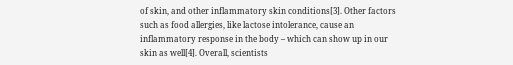of skin, and other inflammatory skin conditions[3]. Other factors such as food allergies, like lactose intolerance, cause an inflammatory response in the body – which can show up in our skin as well[4]. Overall, scientists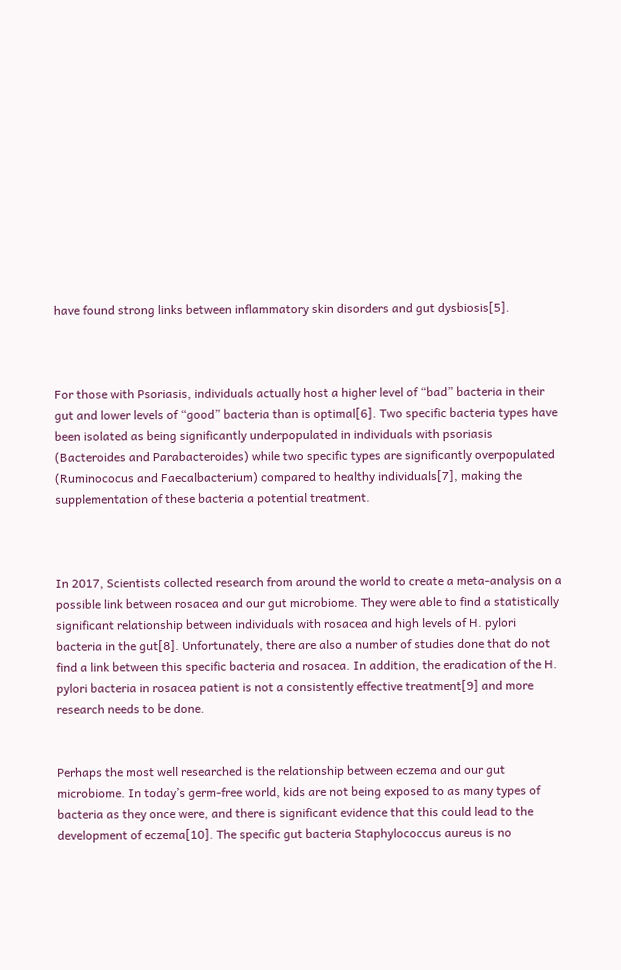have found strong links between inflammatory skin disorders and gut dysbiosis[5].



For those with Psoriasis, individuals actually host a higher level of “bad” bacteria in their gut and lower levels of “good” bacteria than is optimal[6]. Two specific bacteria types have been isolated as being significantly underpopulated in individuals with psoriasis (Bacteroides and Parabacteroides) while two specific types are significantly overpopulated (Ruminococus and Faecalbacterium) compared to healthy individuals[7], making the supplementation of these bacteria a potential treatment.



In 2017, Scientists collected research from around the world to create a meta-analysis on a possible link between rosacea and our gut microbiome. They were able to find a statistically significant relationship between individuals with rosacea and high levels of H. pylori bacteria in the gut[8]. Unfortunately, there are also a number of studies done that do not find a link between this specific bacteria and rosacea. In addition, the eradication of the H. pylori bacteria in rosacea patient is not a consistently effective treatment[9] and more research needs to be done.


Perhaps the most well researched is the relationship between eczema and our gut microbiome. In today’s germ-free world, kids are not being exposed to as many types of bacteria as they once were, and there is significant evidence that this could lead to the development of eczema[10]. The specific gut bacteria Staphylococcus aureus is no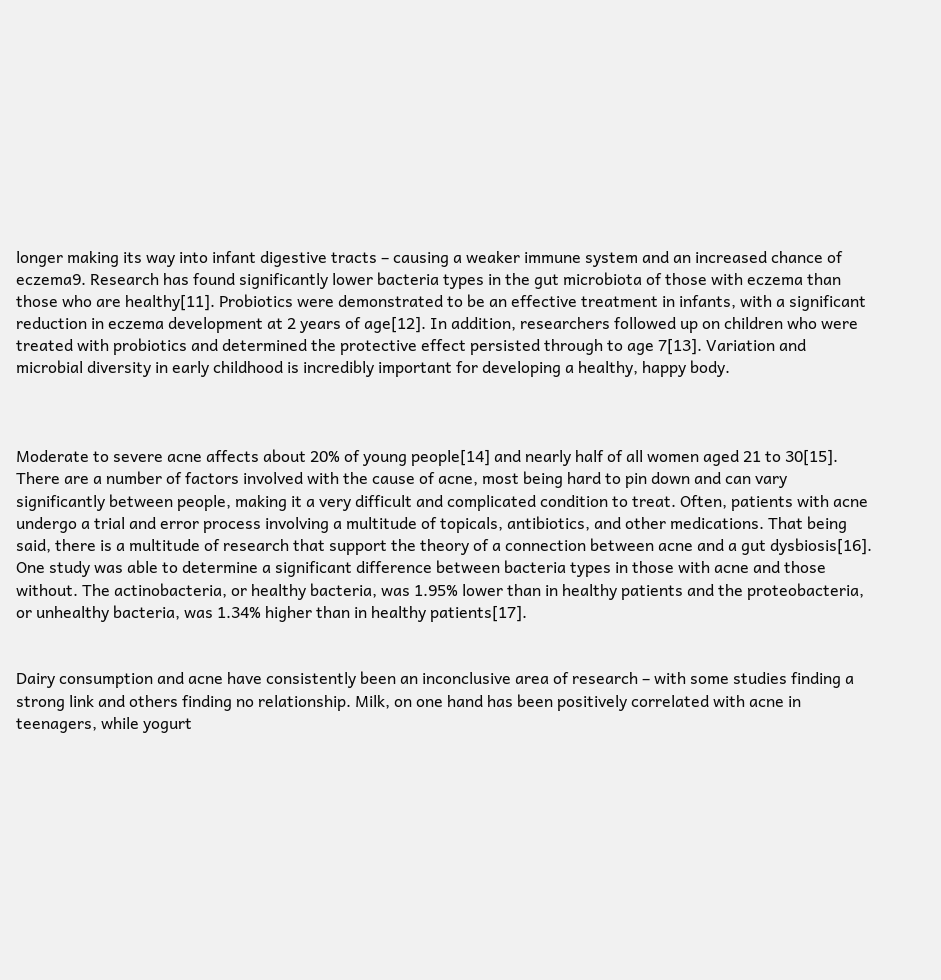longer making its way into infant digestive tracts – causing a weaker immune system and an increased chance of eczema9. Research has found significantly lower bacteria types in the gut microbiota of those with eczema than those who are healthy[11]. Probiotics were demonstrated to be an effective treatment in infants, with a significant reduction in eczema development at 2 years of age[12]. In addition, researchers followed up on children who were treated with probiotics and determined the protective effect persisted through to age 7[13]. Variation and microbial diversity in early childhood is incredibly important for developing a healthy, happy body.



Moderate to severe acne affects about 20% of young people[14] and nearly half of all women aged 21 to 30[15]. There are a number of factors involved with the cause of acne, most being hard to pin down and can vary significantly between people, making it a very difficult and complicated condition to treat. Often, patients with acne undergo a trial and error process involving a multitude of topicals, antibiotics, and other medications. That being said, there is a multitude of research that support the theory of a connection between acne and a gut dysbiosis[16]. One study was able to determine a significant difference between bacteria types in those with acne and those without. The actinobacteria, or healthy bacteria, was 1.95% lower than in healthy patients and the proteobacteria, or unhealthy bacteria, was 1.34% higher than in healthy patients[17].


Dairy consumption and acne have consistently been an inconclusive area of research – with some studies finding a strong link and others finding no relationship. Milk, on one hand has been positively correlated with acne in teenagers, while yogurt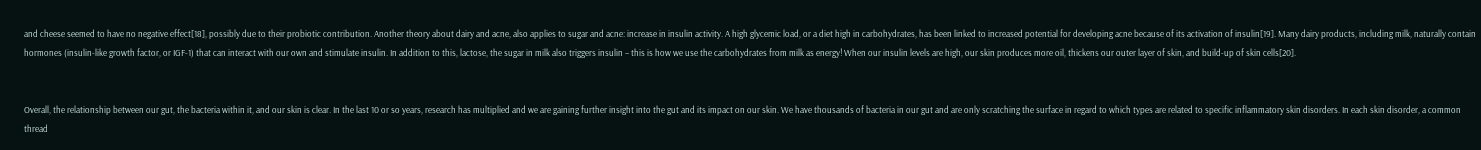and cheese seemed to have no negative effect[18], possibly due to their probiotic contribution. Another theory about dairy and acne, also applies to sugar and acne: increase in insulin activity. A high glycemic load, or a diet high in carbohydrates, has been linked to increased potential for developing acne because of its activation of insulin[19]. Many dairy products, including milk, naturally contain hormones (insulin-like growth factor, or IGF-1) that can interact with our own and stimulate insulin. In addition to this, lactose, the sugar in milk also triggers insulin – this is how we use the carbohydrates from milk as energy! When our insulin levels are high, our skin produces more oil, thickens our outer layer of skin, and build-up of skin cells[20].


Overall, the relationship between our gut, the bacteria within it, and our skin is clear. In the last 10 or so years, research has multiplied and we are gaining further insight into the gut and its impact on our skin. We have thousands of bacteria in our gut and are only scratching the surface in regard to which types are related to specific inflammatory skin disorders. In each skin disorder, a common thread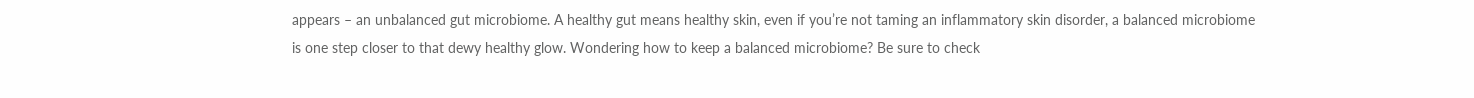appears – an unbalanced gut microbiome. A healthy gut means healthy skin, even if you’re not taming an inflammatory skin disorder, a balanced microbiome is one step closer to that dewy healthy glow. Wondering how to keep a balanced microbiome? Be sure to check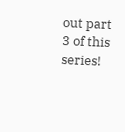out part 3 of this series!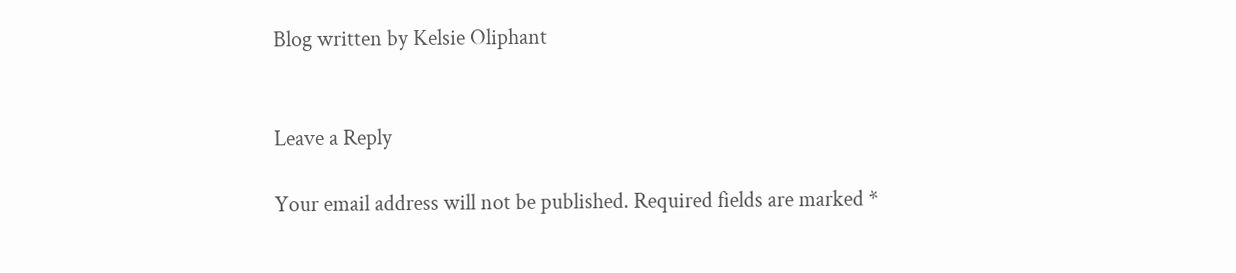Blog written by Kelsie Oliphant


Leave a Reply

Your email address will not be published. Required fields are marked *